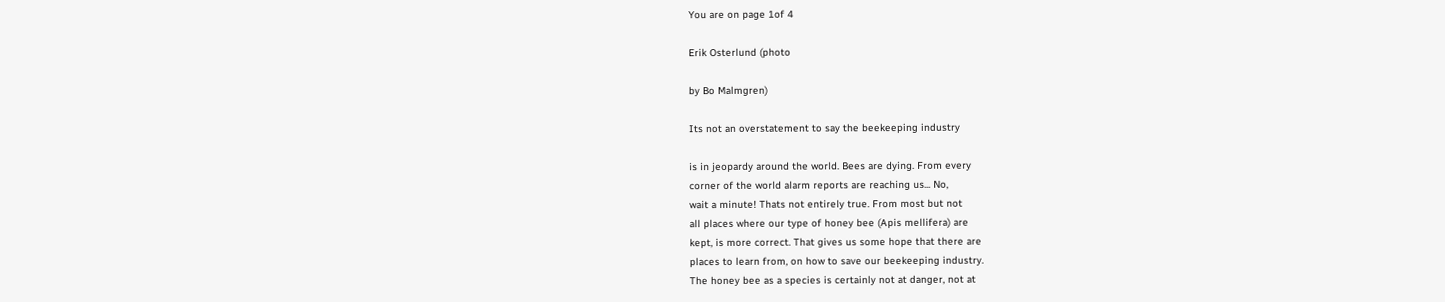You are on page 1of 4

Erik Osterlund (photo

by Bo Malmgren)

Its not an overstatement to say the beekeeping industry

is in jeopardy around the world. Bees are dying. From every
corner of the world alarm reports are reaching us... No,
wait a minute! Thats not entirely true. From most but not
all places where our type of honey bee (Apis mellifera) are
kept, is more correct. That gives us some hope that there are
places to learn from, on how to save our beekeeping industry.
The honey bee as a species is certainly not at danger, not at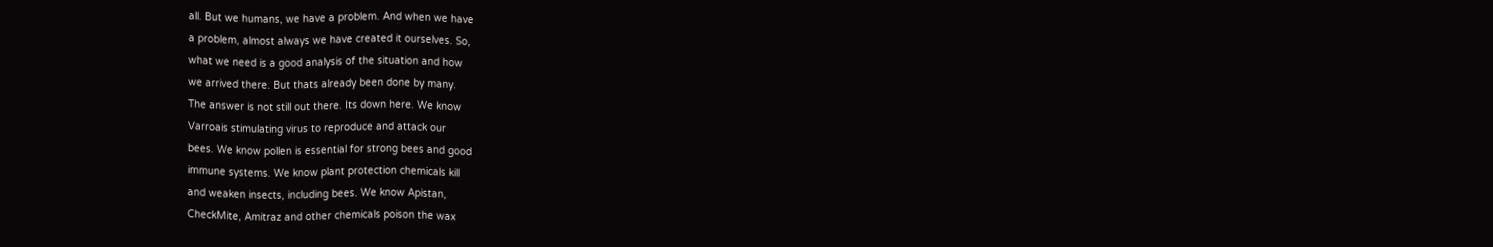all. But we humans, we have a problem. And when we have
a problem, almost always we have created it ourselves. So,
what we need is a good analysis of the situation and how
we arrived there. But thats already been done by many.
The answer is not still out there. Its down here. We know
Varroais stimulating virus to reproduce and attack our
bees. We know pollen is essential for strong bees and good
immune systems. We know plant protection chemicals kill
and weaken insects, including bees. We know Apistan,
CheckMite, Amitraz and other chemicals poison the wax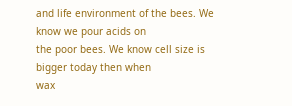and life environment of the bees. We know we pour acids on
the poor bees. We know cell size is bigger today then when
wax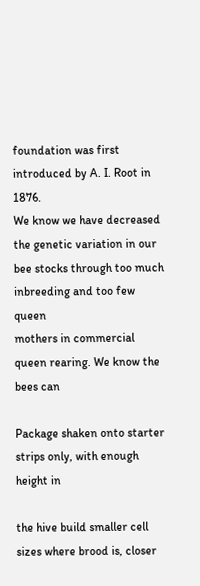foundation was first introduced by A. I. Root in 1876.
We know we have decreased the genetic variation in our
bee stocks through too much inbreeding and too few queen
mothers in commercial queen rearing. We know the bees can

Package shaken onto starter strips only, with enough height in

the hive build smaller cell sizes where brood is, closer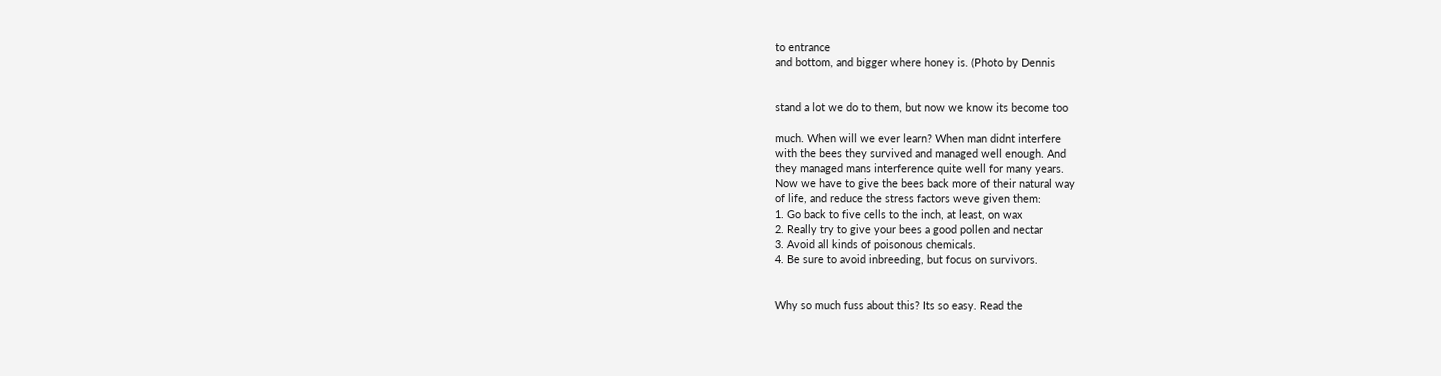to entrance
and bottom, and bigger where honey is. (Photo by Dennis


stand a lot we do to them, but now we know its become too

much. When will we ever learn? When man didnt interfere
with the bees they survived and managed well enough. And
they managed mans interference quite well for many years.
Now we have to give the bees back more of their natural way
of life, and reduce the stress factors weve given them:
1. Go back to five cells to the inch, at least, on wax
2. Really try to give your bees a good pollen and nectar
3. Avoid all kinds of poisonous chemicals.
4. Be sure to avoid inbreeding, but focus on survivors.


Why so much fuss about this? Its so easy. Read the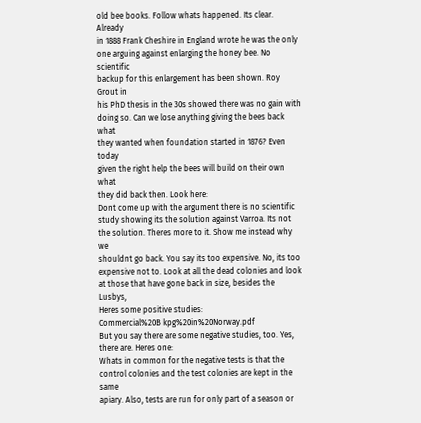old bee books. Follow whats happened. Its clear. Already
in 1888 Frank Cheshire in England wrote he was the only
one arguing against enlarging the honey bee. No scientific
backup for this enlargement has been shown. Roy Grout in
his PhD thesis in the 30s showed there was no gain with
doing so. Can we lose anything giving the bees back what
they wanted when foundation started in 1876? Even today
given the right help the bees will build on their own what
they did back then. Look here:
Dont come up with the argument there is no scientific
study showing its the solution against Varroa. Its not
the solution. Theres more to it. Show me instead why we
shouldnt go back. You say its too expensive. No, its too
expensive not to. Look at all the dead colonies and look
at those that have gone back in size, besides the Lusbys,
Heres some positive studies:
Commercial%20B kpg%20in%20Norway.pdf
But you say there are some negative studies, too. Yes,
there are. Heres one:
Whats in common for the negative tests is that the
control colonies and the test colonies are kept in the same
apiary. Also, tests are run for only part of a season or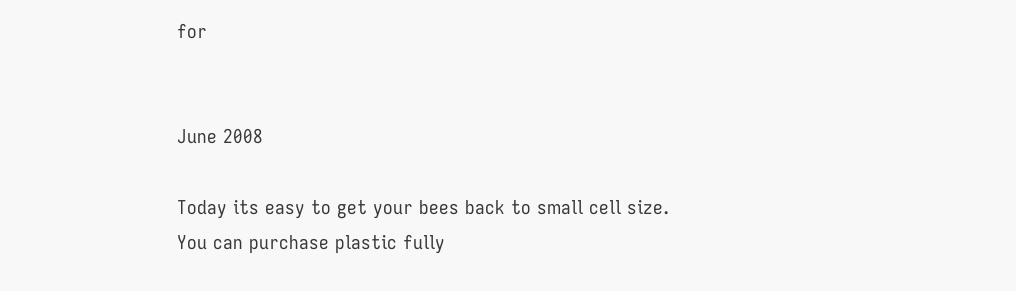for


June 2008

Today its easy to get your bees back to small cell size.
You can purchase plastic fully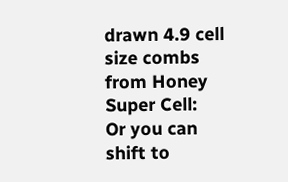drawn 4.9 cell size combs
from Honey Super Cell:
Or you can shift to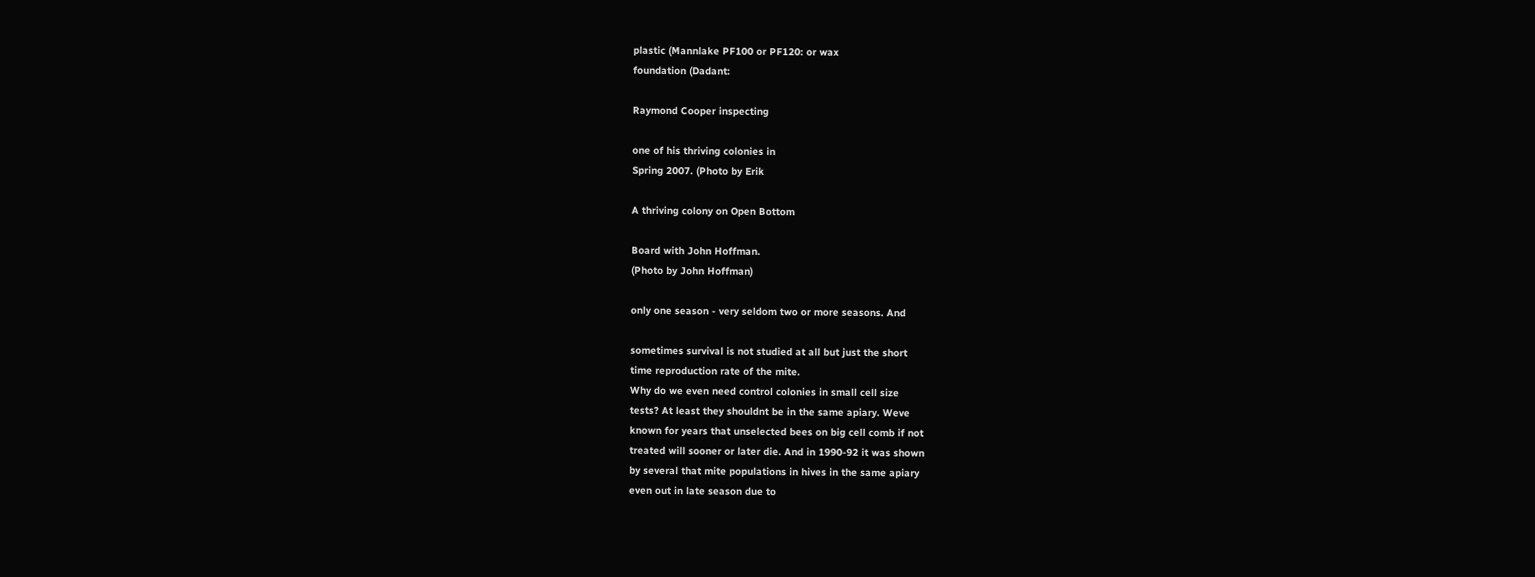plastic (Mannlake PF100 or PF120: or wax
foundation (Dadant:

Raymond Cooper inspecting

one of his thriving colonies in
Spring 2007. (Photo by Erik

A thriving colony on Open Bottom

Board with John Hoffman.
(Photo by John Hoffman)

only one season - very seldom two or more seasons. And

sometimes survival is not studied at all but just the short
time reproduction rate of the mite.
Why do we even need control colonies in small cell size
tests? At least they shouldnt be in the same apiary. Weve
known for years that unselected bees on big cell comb if not
treated will sooner or later die. And in 1990-92 it was shown
by several that mite populations in hives in the same apiary
even out in late season due to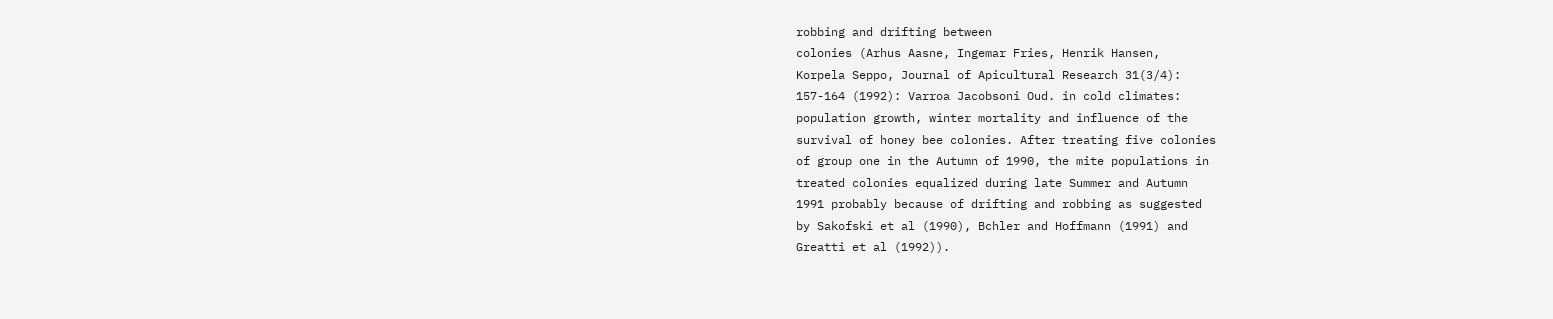robbing and drifting between
colonies (Arhus Aasne, Ingemar Fries, Henrik Hansen,
Korpela Seppo, Journal of Apicultural Research 31(3/4):
157-164 (1992): Varroa Jacobsoni Oud. in cold climates:
population growth, winter mortality and influence of the
survival of honey bee colonies. After treating five colonies
of group one in the Autumn of 1990, the mite populations in
treated colonies equalized during late Summer and Autumn
1991 probably because of drifting and robbing as suggested
by Sakofski et al (1990), Bchler and Hoffmann (1991) and
Greatti et al (1992)).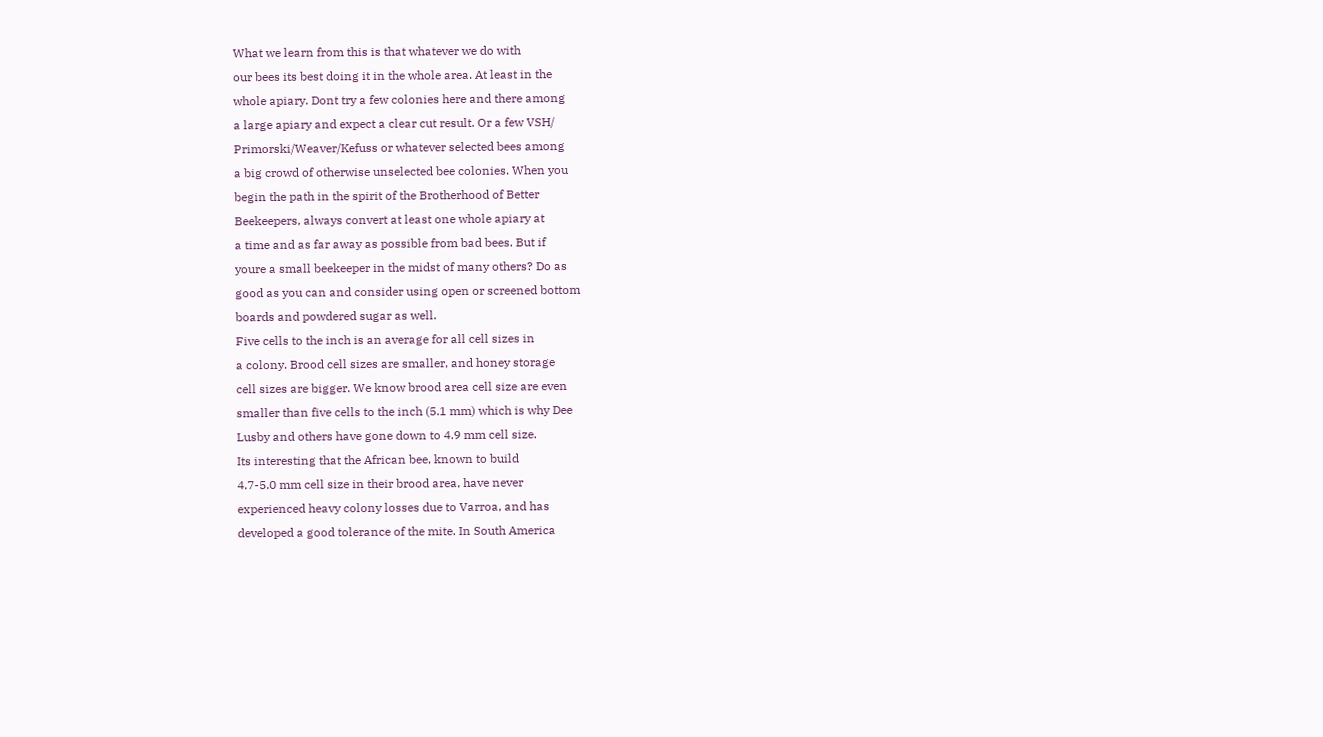What we learn from this is that whatever we do with
our bees its best doing it in the whole area. At least in the
whole apiary. Dont try a few colonies here and there among
a large apiary and expect a clear cut result. Or a few VSH/
Primorski/Weaver/Kefuss or whatever selected bees among
a big crowd of otherwise unselected bee colonies. When you
begin the path in the spirit of the Brotherhood of Better
Beekeepers, always convert at least one whole apiary at
a time and as far away as possible from bad bees. But if
youre a small beekeeper in the midst of many others? Do as
good as you can and consider using open or screened bottom
boards and powdered sugar as well.
Five cells to the inch is an average for all cell sizes in
a colony. Brood cell sizes are smaller, and honey storage
cell sizes are bigger. We know brood area cell size are even
smaller than five cells to the inch (5.1 mm) which is why Dee
Lusby and others have gone down to 4.9 mm cell size.
Its interesting that the African bee, known to build
4.7-5.0 mm cell size in their brood area, have never
experienced heavy colony losses due to Varroa, and has
developed a good tolerance of the mite. In South America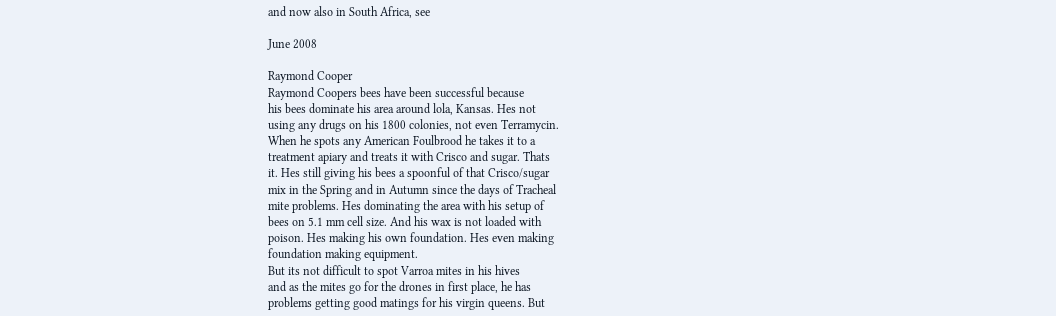and now also in South Africa, see

June 2008

Raymond Cooper
Raymond Coopers bees have been successful because
his bees dominate his area around lola, Kansas. Hes not
using any drugs on his 1800 colonies, not even Terramycin.
When he spots any American Foulbrood he takes it to a
treatment apiary and treats it with Crisco and sugar. Thats
it. Hes still giving his bees a spoonful of that Crisco/sugar
mix in the Spring and in Autumn since the days of Tracheal
mite problems. Hes dominating the area with his setup of
bees on 5.1 mm cell size. And his wax is not loaded with
poison. Hes making his own foundation. Hes even making
foundation making equipment.
But its not difficult to spot Varroa mites in his hives
and as the mites go for the drones in first place, he has
problems getting good matings for his virgin queens. But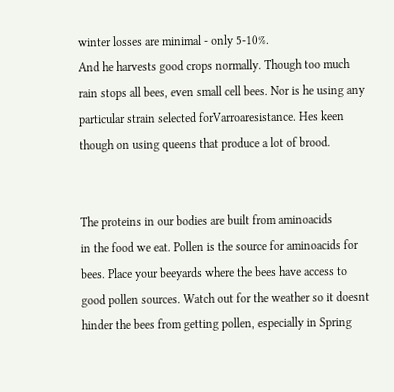winter losses are minimal - only 5-10%.
And he harvests good crops normally. Though too much
rain stops all bees, even small cell bees. Nor is he using any
particular strain selected forVarroaresistance. Hes keen
though on using queens that produce a lot of brood.


The proteins in our bodies are built from aminoacids
in the food we eat. Pollen is the source for aminoacids for
bees. Place your beeyards where the bees have access to
good pollen sources. Watch out for the weather so it doesnt
hinder the bees from getting pollen, especially in Spring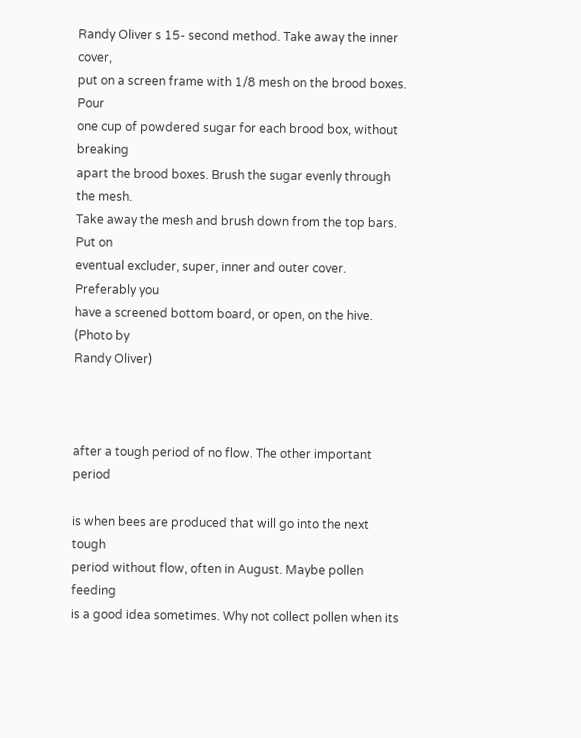Randy Oliver s 15- second method. Take away the inner cover,
put on a screen frame with 1/8 mesh on the brood boxes. Pour
one cup of powdered sugar for each brood box, without breaking
apart the brood boxes. Brush the sugar evenly through the mesh.
Take away the mesh and brush down from the top bars. Put on
eventual excluder, super, inner and outer cover. Preferably you
have a screened bottom board, or open, on the hive. (Photo by
Randy Oliver)



after a tough period of no flow. The other important period

is when bees are produced that will go into the next tough
period without flow, often in August. Maybe pollen feeding
is a good idea sometimes. Why not collect pollen when its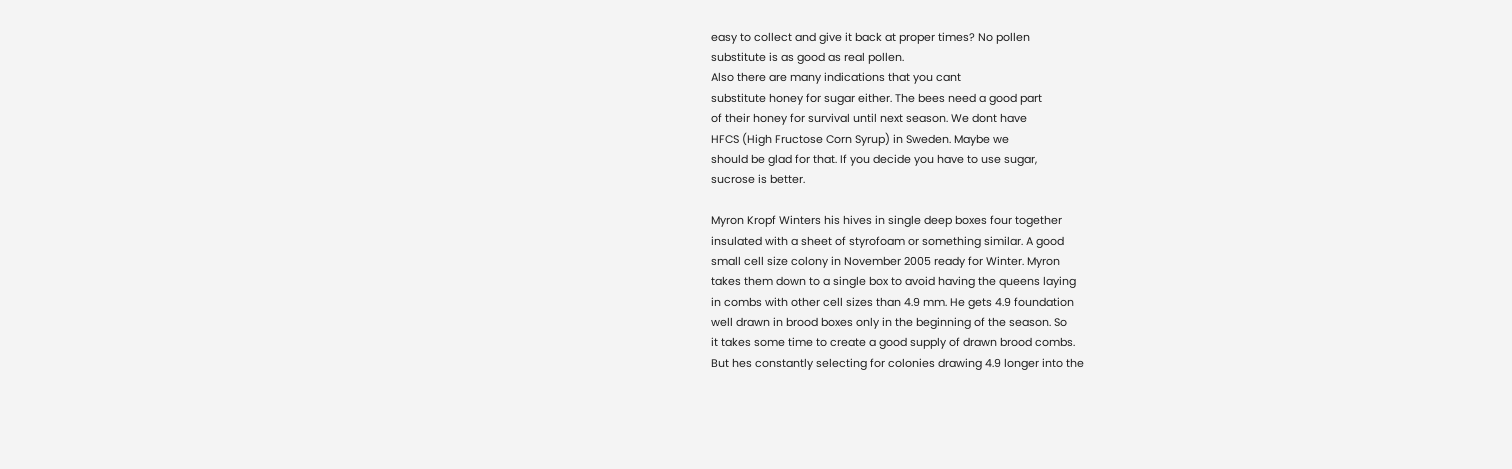easy to collect and give it back at proper times? No pollen
substitute is as good as real pollen.
Also there are many indications that you cant
substitute honey for sugar either. The bees need a good part
of their honey for survival until next season. We dont have
HFCS (High Fructose Corn Syrup) in Sweden. Maybe we
should be glad for that. If you decide you have to use sugar,
sucrose is better.

Myron Kropf Winters his hives in single deep boxes four together
insulated with a sheet of styrofoam or something similar. A good
small cell size colony in November 2005 ready for Winter. Myron
takes them down to a single box to avoid having the queens laying
in combs with other cell sizes than 4.9 mm. He gets 4.9 foundation
well drawn in brood boxes only in the beginning of the season. So
it takes some time to create a good supply of drawn brood combs.
But hes constantly selecting for colonies drawing 4.9 longer into the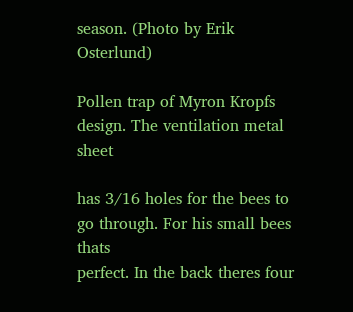season. (Photo by Erik Osterlund)

Pollen trap of Myron Kropfs design. The ventilation metal sheet

has 3/16 holes for the bees to go through. For his small bees thats
perfect. In the back theres four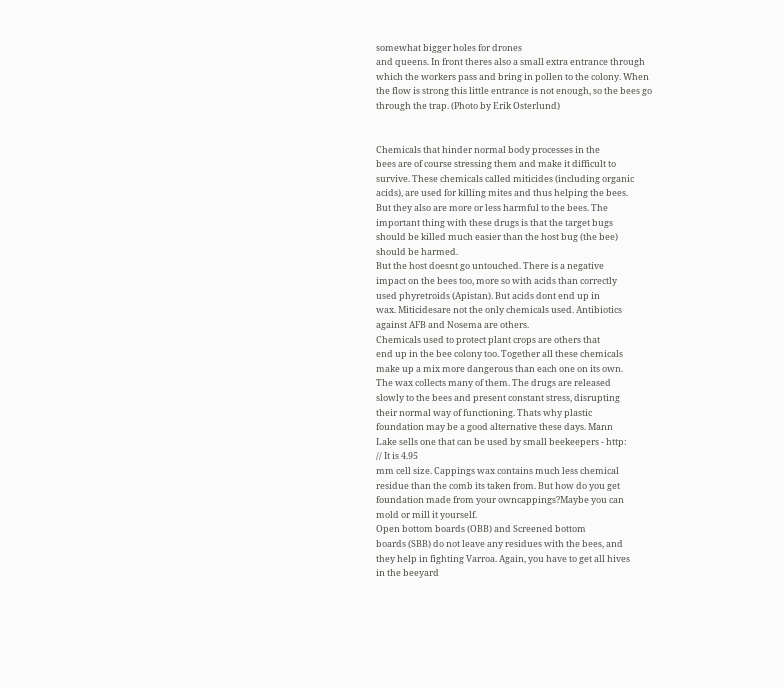somewhat bigger holes for drones
and queens. In front theres also a small extra entrance through
which the workers pass and bring in pollen to the colony. When
the flow is strong this little entrance is not enough, so the bees go
through the trap. (Photo by Erik Osterlund)


Chemicals that hinder normal body processes in the
bees are of course stressing them and make it difficult to
survive. These chemicals called miticides (including organic
acids), are used for killing mites and thus helping the bees.
But they also are more or less harmful to the bees. The
important thing with these drugs is that the target bugs
should be killed much easier than the host bug (the bee)
should be harmed.
But the host doesnt go untouched. There is a negative
impact on the bees too, more so with acids than correctly
used phyretroids (Apistan). But acids dont end up in
wax. Miticidesare not the only chemicals used. Antibiotics
against AFB and Nosema are others.
Chemicals used to protect plant crops are others that
end up in the bee colony too. Together all these chemicals
make up a mix more dangerous than each one on its own.
The wax collects many of them. The drugs are released
slowly to the bees and present constant stress, disrupting
their normal way of functioning. Thats why plastic
foundation may be a good alternative these days. Mann
Lake sells one that can be used by small beekeepers - http:
// It is 4.95
mm cell size. Cappings wax contains much less chemical
residue than the comb its taken from. But how do you get
foundation made from your owncappings?Maybe you can
mold or mill it yourself.
Open bottom boards (OBB) and Screened bottom
boards (SBB) do not leave any residues with the bees, and
they help in fighting Varroa. Again, you have to get all hives
in the beeyard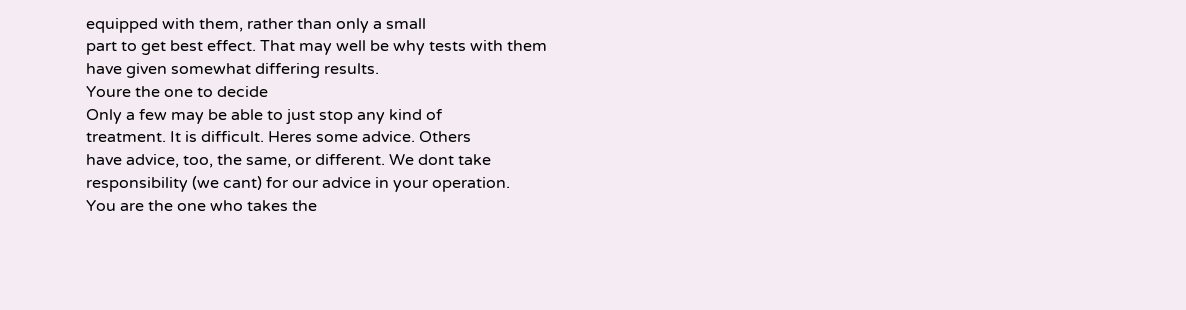equipped with them, rather than only a small
part to get best effect. That may well be why tests with them
have given somewhat differing results.
Youre the one to decide
Only a few may be able to just stop any kind of
treatment. It is difficult. Heres some advice. Others
have advice, too, the same, or different. We dont take
responsibility (we cant) for our advice in your operation.
You are the one who takes the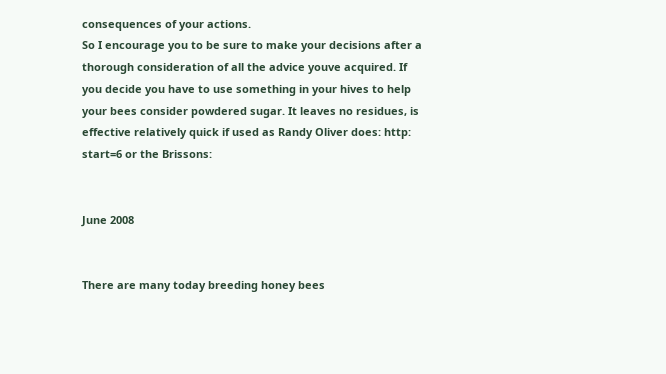consequences of your actions.
So I encourage you to be sure to make your decisions after a
thorough consideration of all the advice youve acquired. If
you decide you have to use something in your hives to help
your bees consider powdered sugar. It leaves no residues, is
effective relatively quick if used as Randy Oliver does: http:
start=6 or the Brissons:


June 2008


There are many today breeding honey bees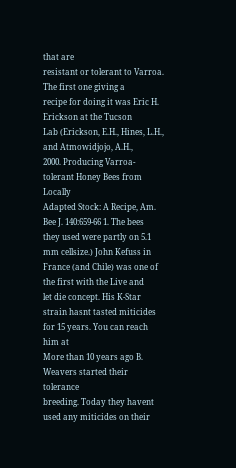that are
resistant or tolerant to Varroa. The first one giving a
recipe for doing it was Eric H. Erickson at the Tucson
Lab (Erickson, E.H., Hines, L.H., and Atmowidjojo, A.H.,
2000. Producing Varroa-tolerant Honey Bees from Locally
Adapted Stock: A Recipe, Am. Bee J. 140:659-66 1. The bees
they used were partly on 5.1 mm cellsize.) John Kefuss in
France (and Chile) was one of the first with the Live and
let die concept. His K-Star strain hasnt tasted miticides
for 15 years. You can reach him at
More than 10 years ago B. Weavers started their tolerance
breeding. Today they havent used any miticides on their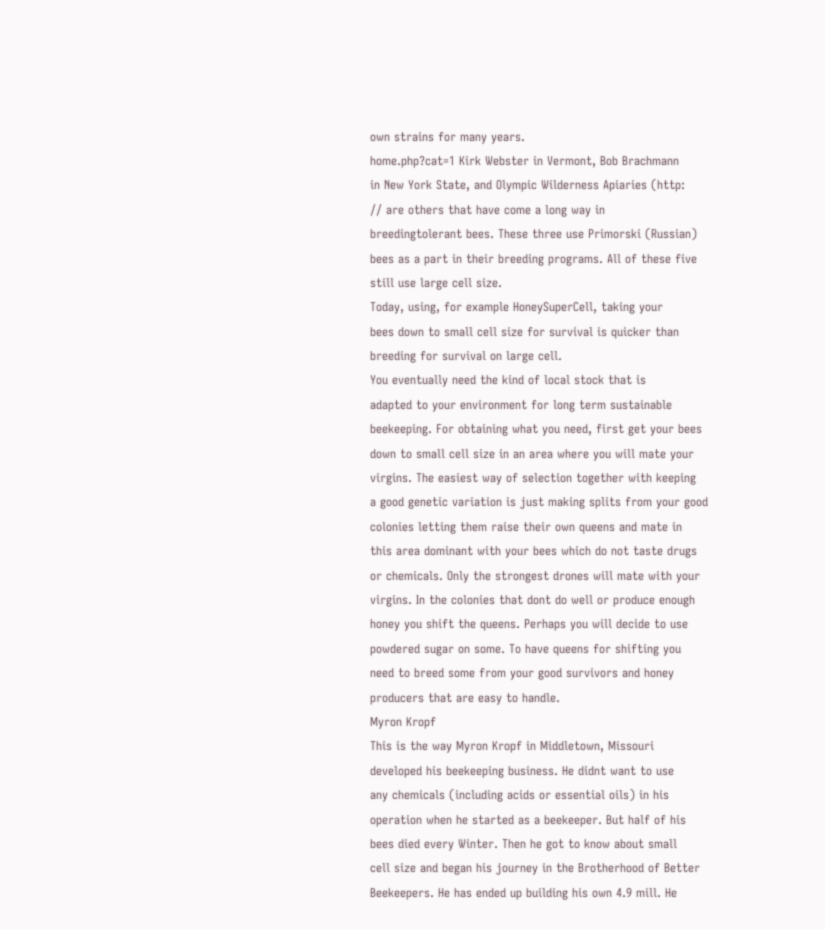own strains for many years.
home.php?cat=1 Kirk Webster in Vermont, Bob Brachmann
in New York State, and Olympic Wilderness Apiaries (http:
// are others that have come a long way in
breedingtolerant bees. These three use Primorski (Russian)
bees as a part in their breeding programs. All of these five
still use large cell size.
Today, using, for example HoneySuperCell, taking your
bees down to small cell size for survival is quicker than
breeding for survival on large cell.
You eventually need the kind of local stock that is
adapted to your environment for long term sustainable
beekeeping. For obtaining what you need, first get your bees
down to small cell size in an area where you will mate your
virgins. The easiest way of selection together with keeping
a good genetic variation is just making splits from your good
colonies letting them raise their own queens and mate in
this area dominant with your bees which do not taste drugs
or chemicals. Only the strongest drones will mate with your
virgins. In the colonies that dont do well or produce enough
honey you shift the queens. Perhaps you will decide to use
powdered sugar on some. To have queens for shifting you
need to breed some from your good survivors and honey
producers that are easy to handle.
Myron Kropf
This is the way Myron Kropf in Middletown, Missouri
developed his beekeeping business. He didnt want to use
any chemicals (including acids or essential oils) in his
operation when he started as a beekeeper. But half of his
bees died every Winter. Then he got to know about small
cell size and began his journey in the Brotherhood of Better
Beekeepers. He has ended up building his own 4.9 mill. He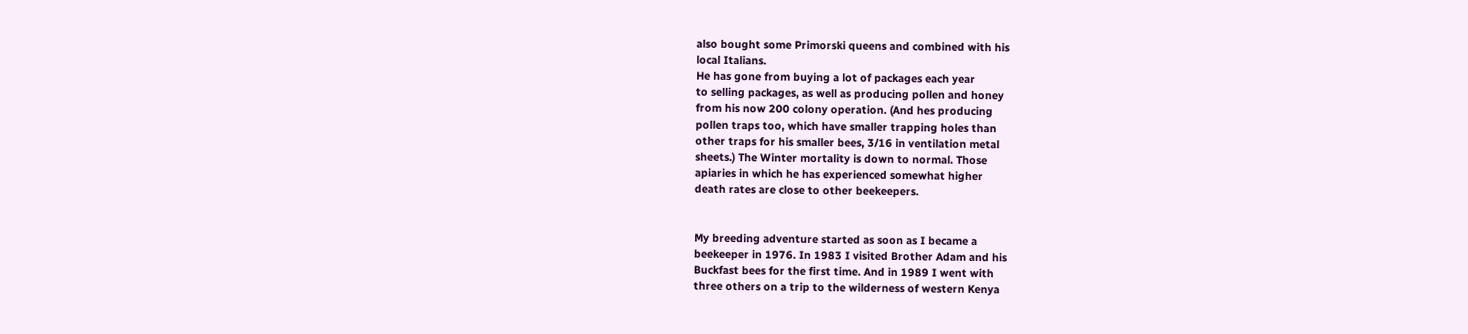also bought some Primorski queens and combined with his
local Italians.
He has gone from buying a lot of packages each year
to selling packages, as well as producing pollen and honey
from his now 200 colony operation. (And hes producing
pollen traps too, which have smaller trapping holes than
other traps for his smaller bees, 3/16 in ventilation metal
sheets.) The Winter mortality is down to normal. Those
apiaries in which he has experienced somewhat higher
death rates are close to other beekeepers.


My breeding adventure started as soon as I became a
beekeeper in 1976. In 1983 I visited Brother Adam and his
Buckfast bees for the first time. And in 1989 I went with
three others on a trip to the wilderness of western Kenya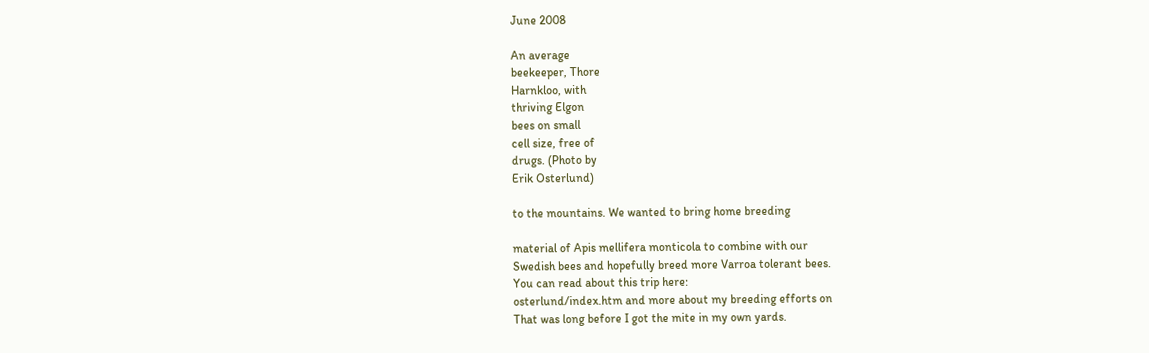June 2008

An average
beekeeper, Thore
Harnkloo, with
thriving Elgon
bees on small
cell size, free of
drugs. (Photo by
Erik Osterlund)

to the mountains. We wanted to bring home breeding

material of Apis mellifera monticola to combine with our
Swedish bees and hopefully breed more Varroa tolerant bees.
You can read about this trip here:
osterlund/index.htm and more about my breeding efforts on
That was long before I got the mite in my own yards.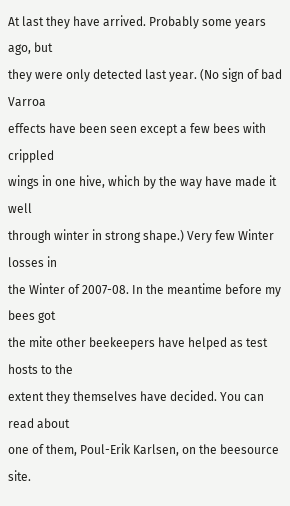At last they have arrived. Probably some years ago, but
they were only detected last year. (No sign of bad Varroa
effects have been seen except a few bees with crippled
wings in one hive, which by the way have made it well
through winter in strong shape.) Very few Winter losses in
the Winter of 2007-08. In the meantime before my bees got
the mite other beekeepers have helped as test hosts to the
extent they themselves have decided. You can read about
one of them, Poul-Erik Karlsen, on the beesource site.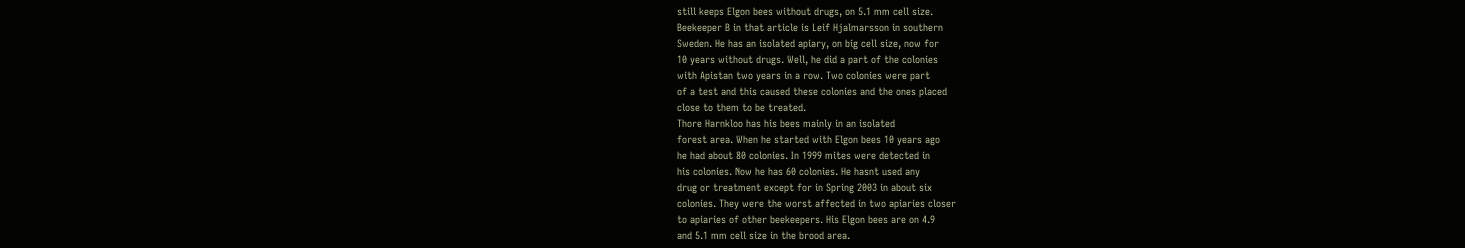still keeps Elgon bees without drugs, on 5.1 mm cell size.
Beekeeper B in that article is Leif Hjalmarsson in southern
Sweden. He has an isolated apiary, on big cell size, now for
10 years without drugs. Well, he did a part of the colonies
with Apistan two years in a row. Two colonies were part
of a test and this caused these colonies and the ones placed
close to them to be treated.
Thore Harnkloo has his bees mainly in an isolated
forest area. When he started with Elgon bees 10 years ago
he had about 80 colonies. In 1999 mites were detected in
his colonies. Now he has 60 colonies. He hasnt used any
drug or treatment except for in Spring 2003 in about six
colonies. They were the worst affected in two apiaries closer
to apiaries of other beekeepers. His Elgon bees are on 4.9
and 5.1 mm cell size in the brood area.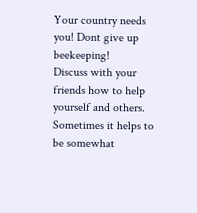Your country needs you! Dont give up beekeeping!
Discuss with your friends how to help yourself and others.
Sometimes it helps to be somewhat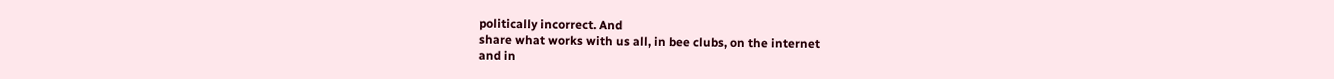politically incorrect. And
share what works with us all, in bee clubs, on the internet
and in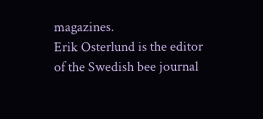magazines.
Erik Osterlund is the editor of the Swedish bee journal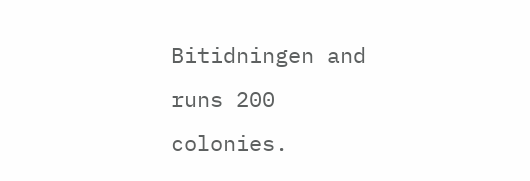Bitidningen and runs 200 colonies.